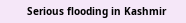Serious flooding in Kashmir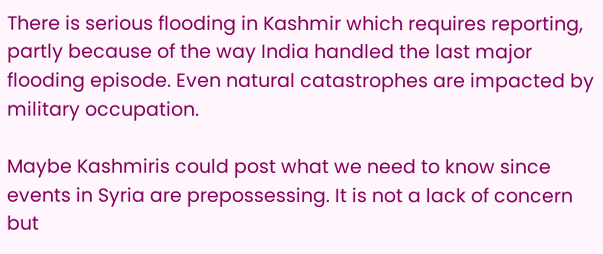There is serious flooding in Kashmir which requires reporting, partly because of the way India handled the last major flooding episode. Even natural catastrophes are impacted by military occupation.

Maybe Kashmiris could post what we need to know since events in Syria are prepossessing. It is not a lack of concern but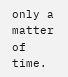only a matter of time.